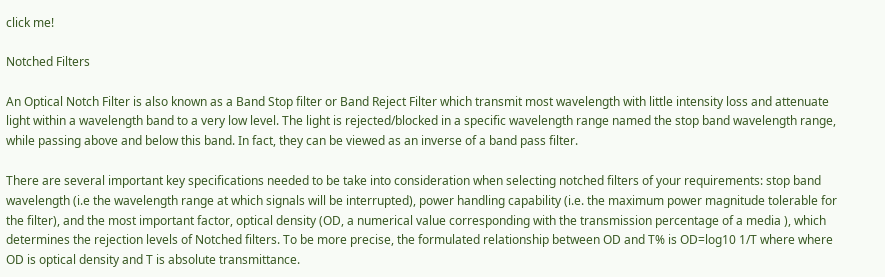click me!

Notched Filters

An Optical Notch Filter is also known as a Band Stop filter or Band Reject Filter which transmit most wavelength with little intensity loss and attenuate light within a wavelength band to a very low level. The light is rejected/blocked in a specific wavelength range named the stop band wavelength range, while passing above and below this band. In fact, they can be viewed as an inverse of a band pass filter.

There are several important key specifications needed to be take into consideration when selecting notched filters of your requirements: stop band wavelength (i.e the wavelength range at which signals will be interrupted), power handling capability (i.e. the maximum power magnitude tolerable for the filter), and the most important factor, optical density (OD, a numerical value corresponding with the transmission percentage of a media ), which determines the rejection levels of Notched filters. To be more precise, the formulated relationship between OD and T% is OD=log10 1/T where where OD is optical density and T is absolute transmittance.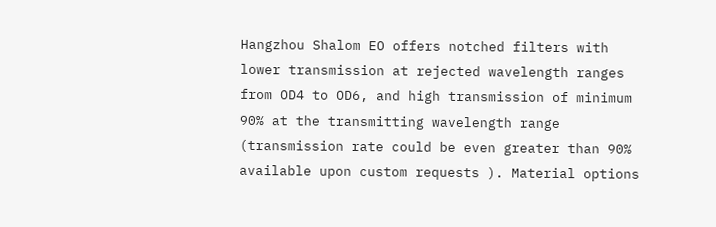Hangzhou Shalom EO offers notched filters with lower transmission at rejected wavelength ranges from OD4 to OD6, and high transmission of minimum 90% at the transmitting wavelength range (transmission rate could be even greater than 90% available upon custom requests ). Material options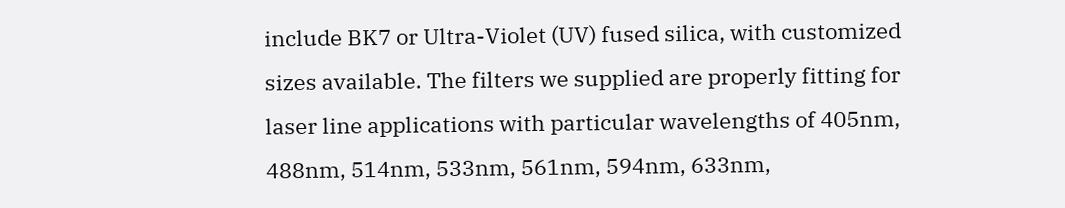include BK7 or Ultra-Violet (UV) fused silica, with customized sizes available. The filters we supplied are properly fitting for laser line applications with particular wavelengths of 405nm, 488nm, 514nm, 533nm, 561nm, 594nm, 633nm,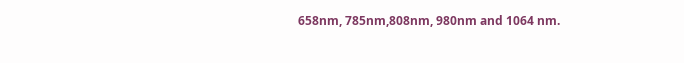658nm, 785nm,808nm, 980nm and 1064 nm.